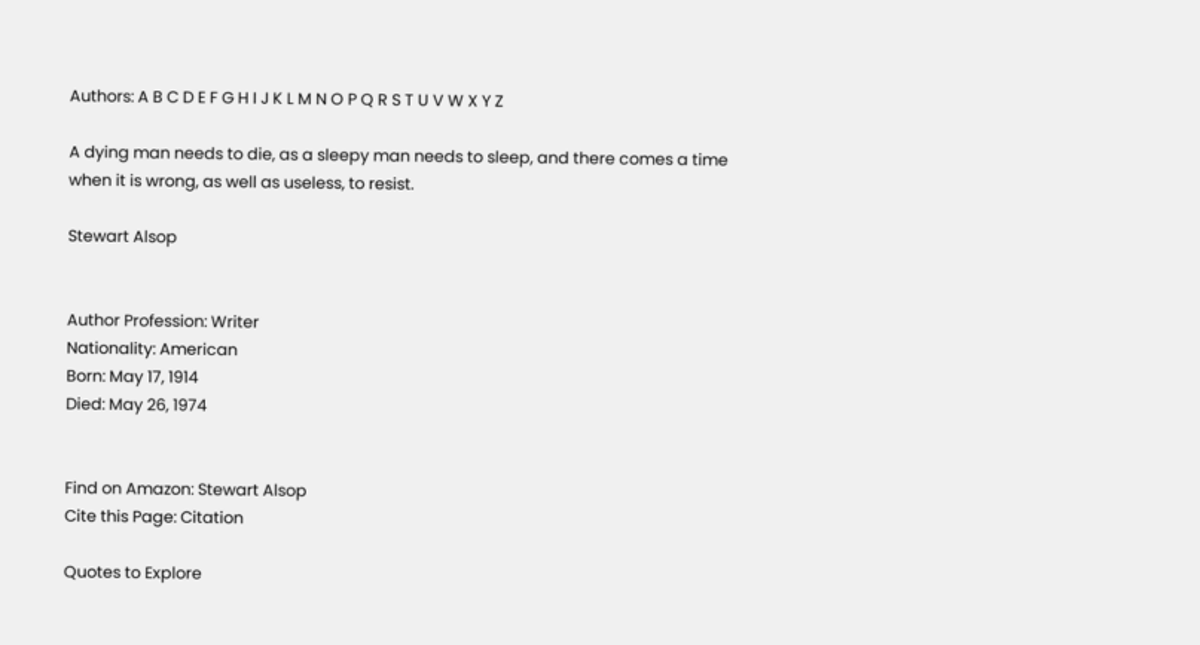Authors: A B C D E F G H I J K L M N O P Q R S T U V W X Y Z

A dying man needs to die, as a sleepy man needs to sleep, and there comes a time when it is wrong, as well as useless, to resist.

Stewart Alsop


Author Profession: Writer
Nationality: American
Born: May 17, 1914
Died: May 26, 1974


Find on Amazon: Stewart Alsop
Cite this Page: Citation

Quotes to Explore